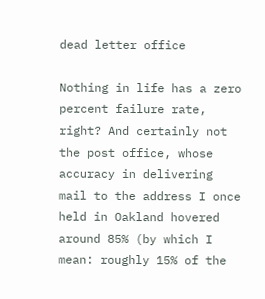dead letter office

Nothing in life has a zero percent failure rate, right? And certainly not the post office, whose accuracy in delivering mail to the address I once held in Oakland hovered around 85% (by which I mean: roughly 15% of the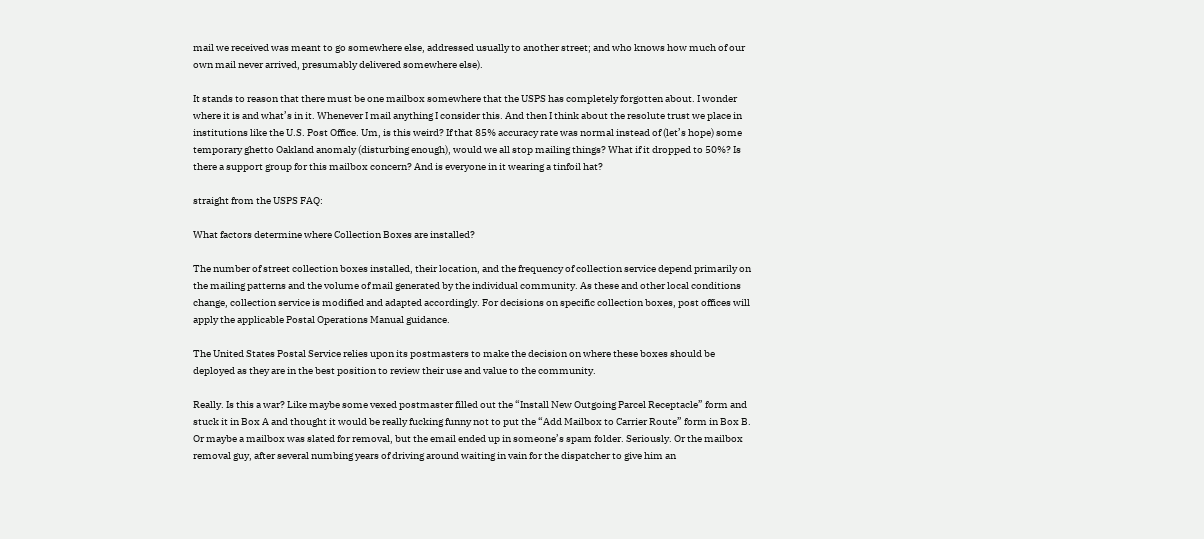mail we received was meant to go somewhere else, addressed usually to another street; and who knows how much of our own mail never arrived, presumably delivered somewhere else).

It stands to reason that there must be one mailbox somewhere that the USPS has completely forgotten about. I wonder where it is and what’s in it. Whenever I mail anything I consider this. And then I think about the resolute trust we place in institutions like the U.S. Post Office. Um, is this weird? If that 85% accuracy rate was normal instead of (let’s hope) some temporary ghetto Oakland anomaly (disturbing enough), would we all stop mailing things? What if it dropped to 50%? Is there a support group for this mailbox concern? And is everyone in it wearing a tinfoil hat?

straight from the USPS FAQ:

What factors determine where Collection Boxes are installed?

The number of street collection boxes installed, their location, and the frequency of collection service depend primarily on the mailing patterns and the volume of mail generated by the individual community. As these and other local conditions change, collection service is modified and adapted accordingly. For decisions on specific collection boxes, post offices will apply the applicable Postal Operations Manual guidance.

The United States Postal Service relies upon its postmasters to make the decision on where these boxes should be deployed as they are in the best position to review their use and value to the community.

Really. Is this a war? Like maybe some vexed postmaster filled out the “Install New Outgoing Parcel Receptacle” form and stuck it in Box A and thought it would be really fucking funny not to put the “Add Mailbox to Carrier Route” form in Box B. Or maybe a mailbox was slated for removal, but the email ended up in someone’s spam folder. Seriously. Or the mailbox removal guy, after several numbing years of driving around waiting in vain for the dispatcher to give him an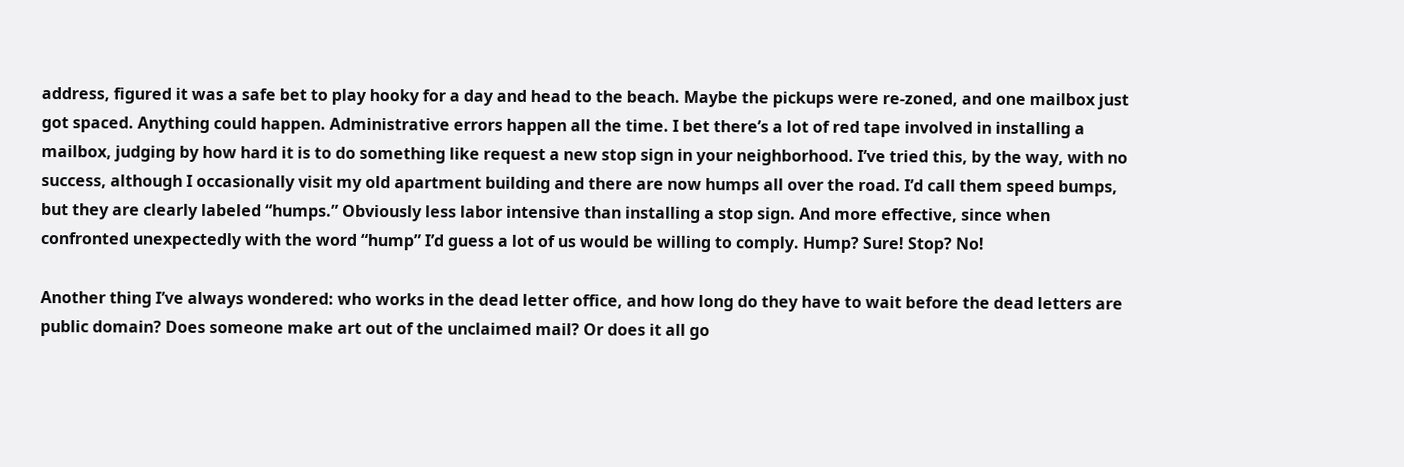address, figured it was a safe bet to play hooky for a day and head to the beach. Maybe the pickups were re-zoned, and one mailbox just got spaced. Anything could happen. Administrative errors happen all the time. I bet there’s a lot of red tape involved in installing a mailbox, judging by how hard it is to do something like request a new stop sign in your neighborhood. I’ve tried this, by the way, with no success, although I occasionally visit my old apartment building and there are now humps all over the road. I’d call them speed bumps, but they are clearly labeled “humps.” Obviously less labor intensive than installing a stop sign. And more effective, since when confronted unexpectedly with the word “hump” I’d guess a lot of us would be willing to comply. Hump? Sure! Stop? No!

Another thing I’ve always wondered: who works in the dead letter office, and how long do they have to wait before the dead letters are public domain? Does someone make art out of the unclaimed mail? Or does it all go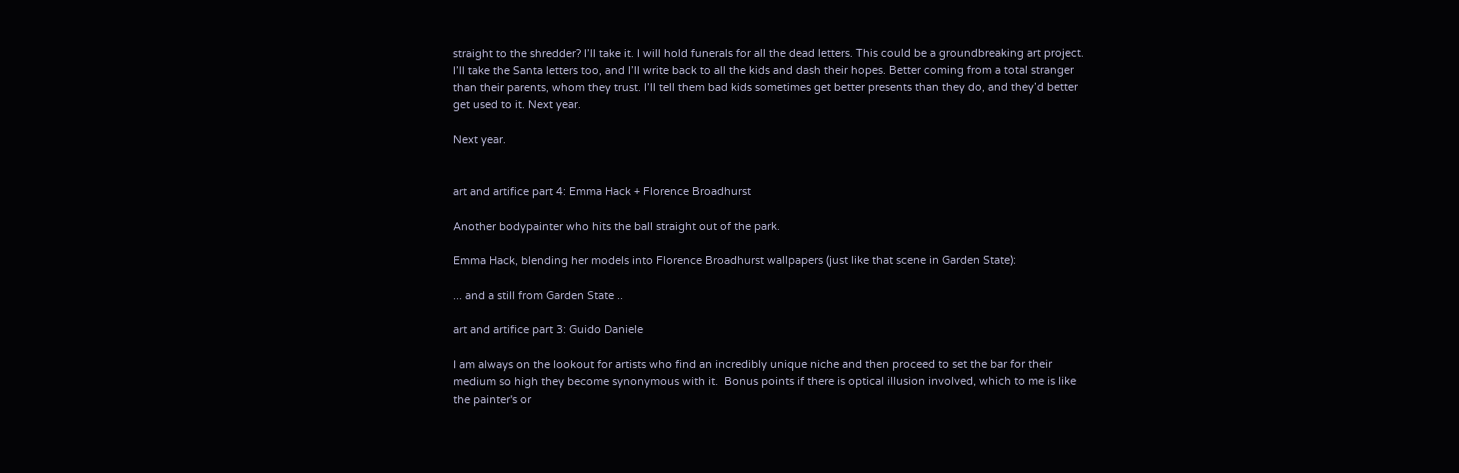straight to the shredder? I’ll take it. I will hold funerals for all the dead letters. This could be a groundbreaking art project. I’ll take the Santa letters too, and I’ll write back to all the kids and dash their hopes. Better coming from a total stranger than their parents, whom they trust. I’ll tell them bad kids sometimes get better presents than they do, and they’d better get used to it. Next year.

Next year.


art and artifice part 4: Emma Hack + Florence Broadhurst

Another bodypainter who hits the ball straight out of the park.

Emma Hack, blending her models into Florence Broadhurst wallpapers (just like that scene in Garden State):

... and a still from Garden State ..

art and artifice part 3: Guido Daniele

I am always on the lookout for artists who find an incredibly unique niche and then proceed to set the bar for their medium so high they become synonymous with it.  Bonus points if there is optical illusion involved, which to me is like the painter's or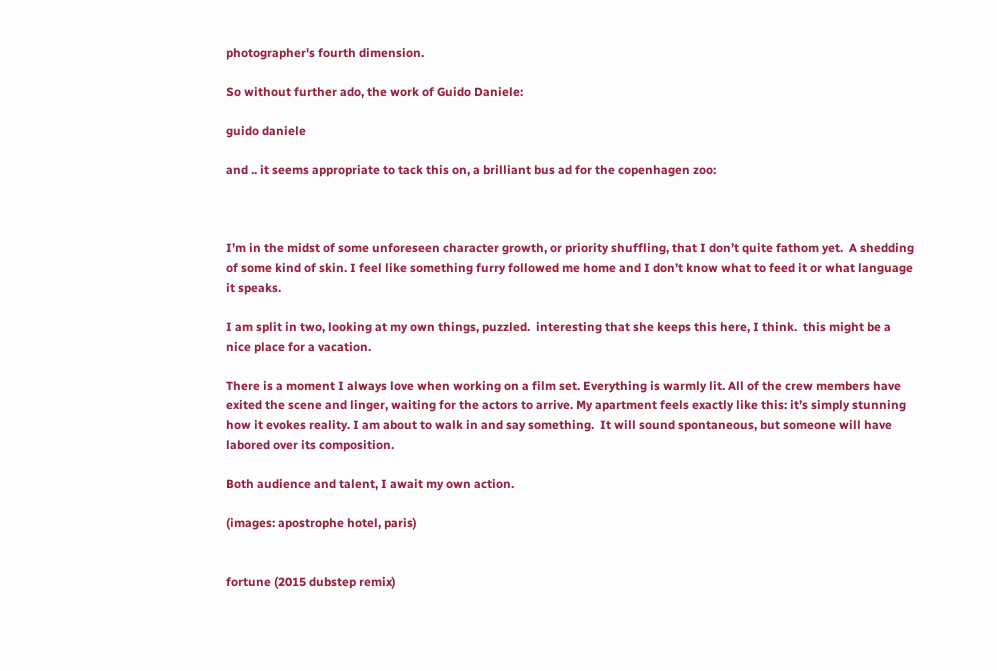photographer's fourth dimension.

So without further ado, the work of Guido Daniele:

guido daniele

and .. it seems appropriate to tack this on, a brilliant bus ad for the copenhagen zoo:



I’m in the midst of some unforeseen character growth, or priority shuffling, that I don’t quite fathom yet.  A shedding of some kind of skin. I feel like something furry followed me home and I don’t know what to feed it or what language it speaks.

I am split in two, looking at my own things, puzzled.  interesting that she keeps this here, I think.  this might be a nice place for a vacation.

There is a moment I always love when working on a film set. Everything is warmly lit. All of the crew members have exited the scene and linger, waiting for the actors to arrive. My apartment feels exactly like this: it’s simply stunning how it evokes reality. I am about to walk in and say something.  It will sound spontaneous, but someone will have labored over its composition.

Both audience and talent, I await my own action.

(images: apostrophe hotel, paris)


fortune (2015 dubstep remix)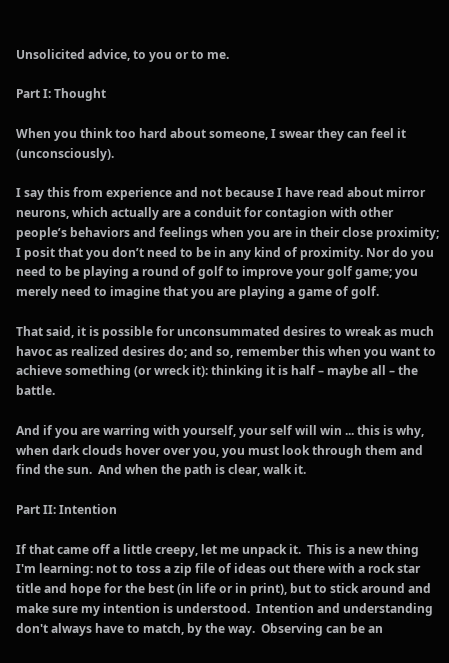Unsolicited advice, to you or to me.

Part I: Thought

When you think too hard about someone, I swear they can feel it (unconsciously).

I say this from experience and not because I have read about mirror neurons, which actually are a conduit for contagion with other people’s behaviors and feelings when you are in their close proximity; I posit that you don’t need to be in any kind of proximity. Nor do you need to be playing a round of golf to improve your golf game; you merely need to imagine that you are playing a game of golf.

That said, it is possible for unconsummated desires to wreak as much havoc as realized desires do; and so, remember this when you want to achieve something (or wreck it): thinking it is half – maybe all – the battle.

And if you are warring with yourself, your self will win ... this is why, when dark clouds hover over you, you must look through them and find the sun.  And when the path is clear, walk it.

Part II: Intention

If that came off a little creepy, let me unpack it.  This is a new thing I'm learning: not to toss a zip file of ideas out there with a rock star title and hope for the best (in life or in print), but to stick around and make sure my intention is understood.  Intention and understanding don't always have to match, by the way.  Observing can be an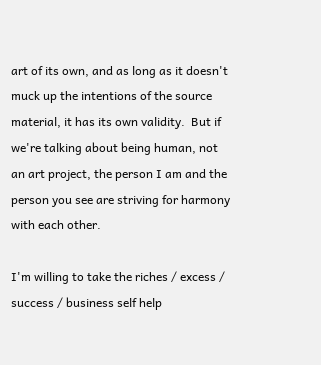art of its own, and as long as it doesn't muck up the intentions of the source material, it has its own validity.  But if we're talking about being human, not an art project, the person I am and the person you see are striving for harmony with each other.

I'm willing to take the riches / excess / success / business self help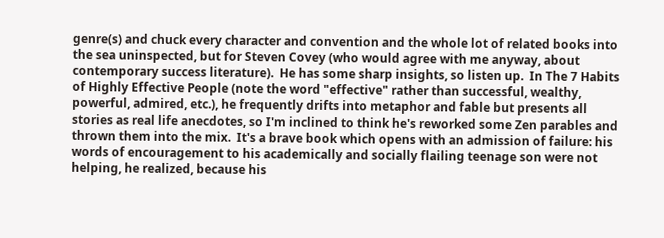genre(s) and chuck every character and convention and the whole lot of related books into the sea uninspected, but for Steven Covey (who would agree with me anyway, about contemporary success literature).  He has some sharp insights, so listen up.  In The 7 Habits of Highly Effective People (note the word "effective" rather than successful, wealthy, powerful, admired, etc.), he frequently drifts into metaphor and fable but presents all stories as real life anecdotes, so I'm inclined to think he's reworked some Zen parables and thrown them into the mix.  It's a brave book which opens with an admission of failure: his words of encouragement to his academically and socially flailing teenage son were not helping, he realized, because his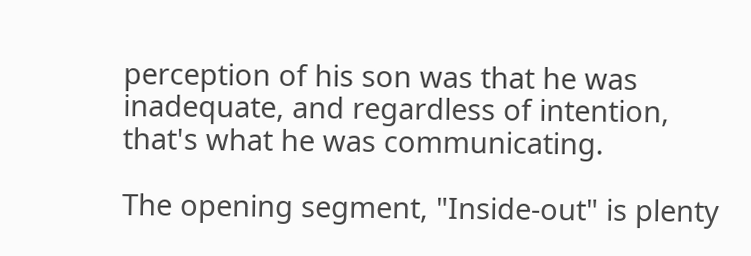perception of his son was that he was inadequate, and regardless of intention, that's what he was communicating.

The opening segment, "Inside-out" is plenty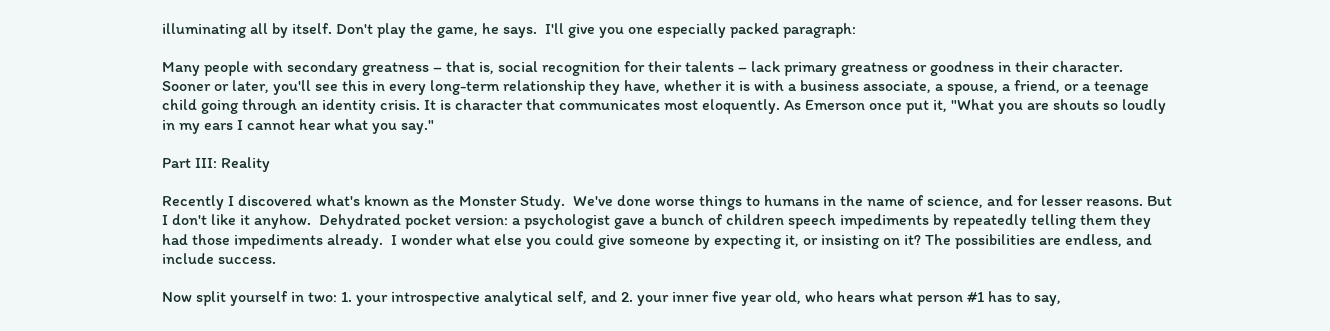illuminating all by itself. Don't play the game, he says.  I'll give you one especially packed paragraph:

Many people with secondary greatness – that is, social recognition for their talents – lack primary greatness or goodness in their character.  Sooner or later, you'll see this in every long-term relationship they have, whether it is with a business associate, a spouse, a friend, or a teenage child going through an identity crisis. It is character that communicates most eloquently. As Emerson once put it, "What you are shouts so loudly in my ears I cannot hear what you say."

Part III: Reality

Recently I discovered what's known as the Monster Study.  We've done worse things to humans in the name of science, and for lesser reasons. But I don't like it anyhow.  Dehydrated pocket version: a psychologist gave a bunch of children speech impediments by repeatedly telling them they had those impediments already.  I wonder what else you could give someone by expecting it, or insisting on it? The possibilities are endless, and include success.

Now split yourself in two: 1. your introspective analytical self, and 2. your inner five year old, who hears what person #1 has to say,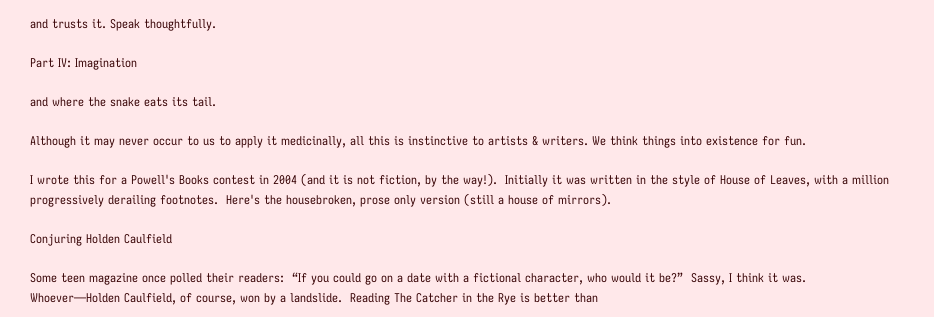and trusts it. Speak thoughtfully.

Part IV: Imagination

and where the snake eats its tail.

Although it may never occur to us to apply it medicinally, all this is instinctive to artists & writers. We think things into existence for fun.

I wrote this for a Powell's Books contest in 2004 (and it is not fiction, by the way!).  Initially it was written in the style of House of Leaves, with a million progressively derailing footnotes.  Here's the housebroken, prose only version (still a house of mirrors).

Conjuring Holden Caulfield

Some teen magazine once polled their readers:  “If you could go on a date with a fictional character, who would it be?”  Sassy, I think it was.  Whoever—Holden Caulfield, of course, won by a landslide.  Reading The Catcher in the Rye is better than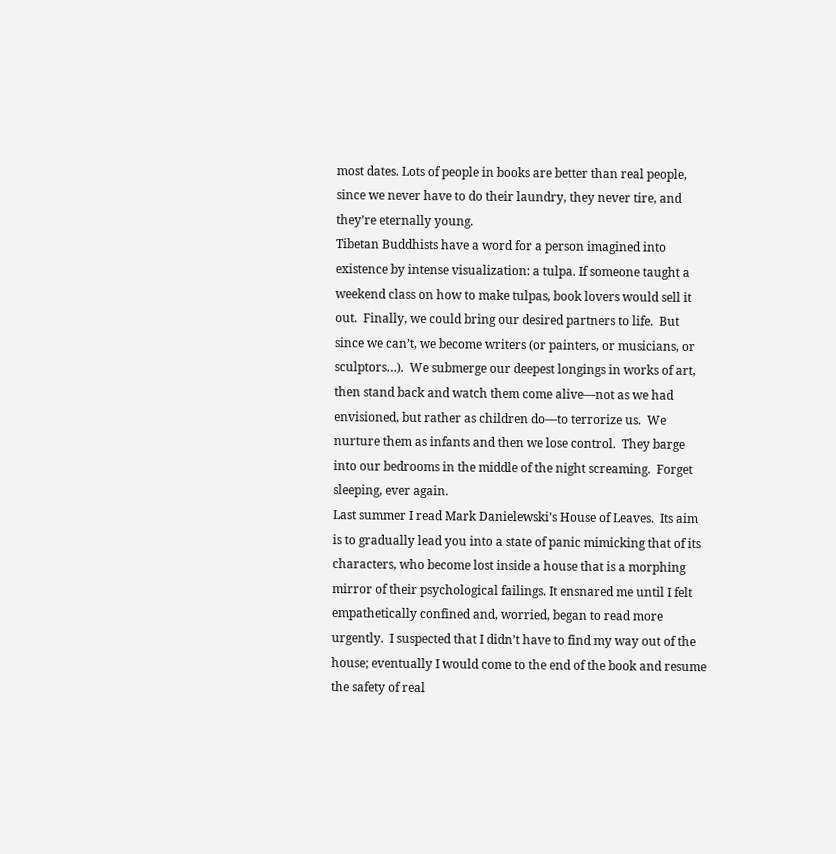most dates. Lots of people in books are better than real people, since we never have to do their laundry, they never tire, and they’re eternally young.
Tibetan Buddhists have a word for a person imagined into existence by intense visualization: a tulpa. If someone taught a weekend class on how to make tulpas, book lovers would sell it out.  Finally, we could bring our desired partners to life.  But since we can’t, we become writers (or painters, or musicians, or sculptors…).  We submerge our deepest longings in works of art, then stand back and watch them come alive—not as we had envisioned, but rather as children do—to terrorize us.  We nurture them as infants and then we lose control.  They barge into our bedrooms in the middle of the night screaming.  Forget sleeping, ever again.
Last summer I read Mark Danielewski’s House of Leaves.  Its aim is to gradually lead you into a state of panic mimicking that of its characters, who become lost inside a house that is a morphing mirror of their psychological failings. It ensnared me until I felt empathetically confined and, worried, began to read more urgently.  I suspected that I didn’t have to find my way out of the house; eventually I would come to the end of the book and resume the safety of real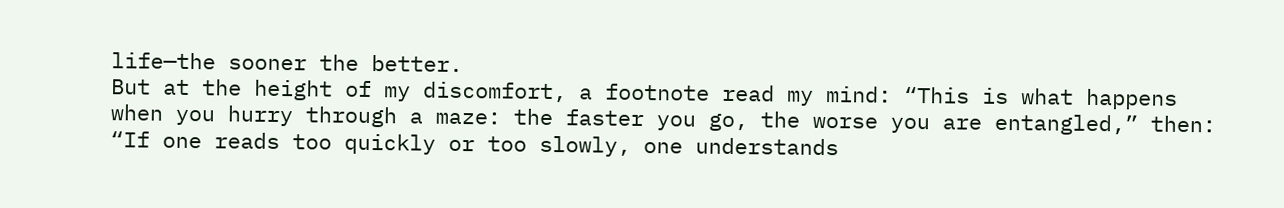life—the sooner the better.
But at the height of my discomfort, a footnote read my mind: “This is what happens when you hurry through a maze: the faster you go, the worse you are entangled,” then: “If one reads too quickly or too slowly, one understands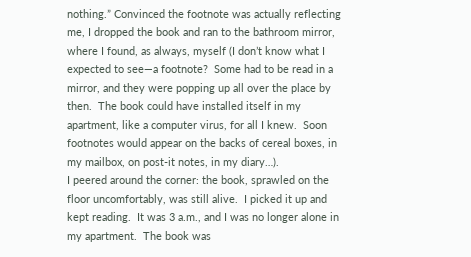nothing.” Convinced the footnote was actually reflecting me, I dropped the book and ran to the bathroom mirror, where I found, as always, myself (I don’t know what I expected to see—a footnote?  Some had to be read in a mirror, and they were popping up all over the place by then.  The book could have installed itself in my apartment, like a computer virus, for all I knew.  Soon footnotes would appear on the backs of cereal boxes, in my mailbox, on post-it notes, in my diary…).
I peered around the corner: the book, sprawled on the floor uncomfortably, was still alive.  I picked it up and kept reading.  It was 3 a.m., and I was no longer alone in my apartment.  The book was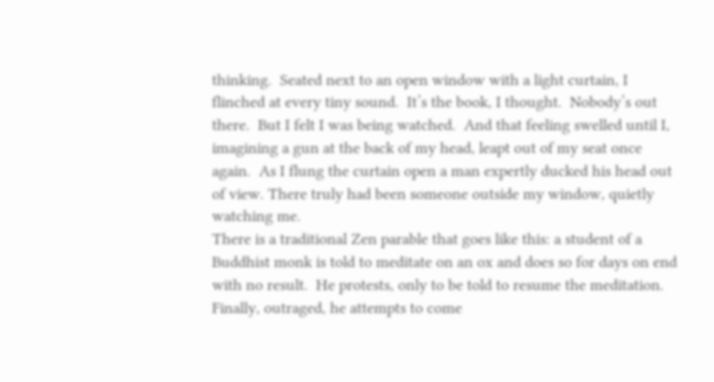thinking.  Seated next to an open window with a light curtain, I flinched at every tiny sound.  It’s the book, I thought.  Nobody’s out there.  But I felt I was being watched.  And that feeling swelled until I, imagining a gun at the back of my head, leapt out of my seat once again.  As I flung the curtain open a man expertly ducked his head out of view. There truly had been someone outside my window, quietly watching me.
There is a traditional Zen parable that goes like this: a student of a Buddhist monk is told to meditate on an ox and does so for days on end with no result.  He protests, only to be told to resume the meditation.  Finally, outraged, he attempts to come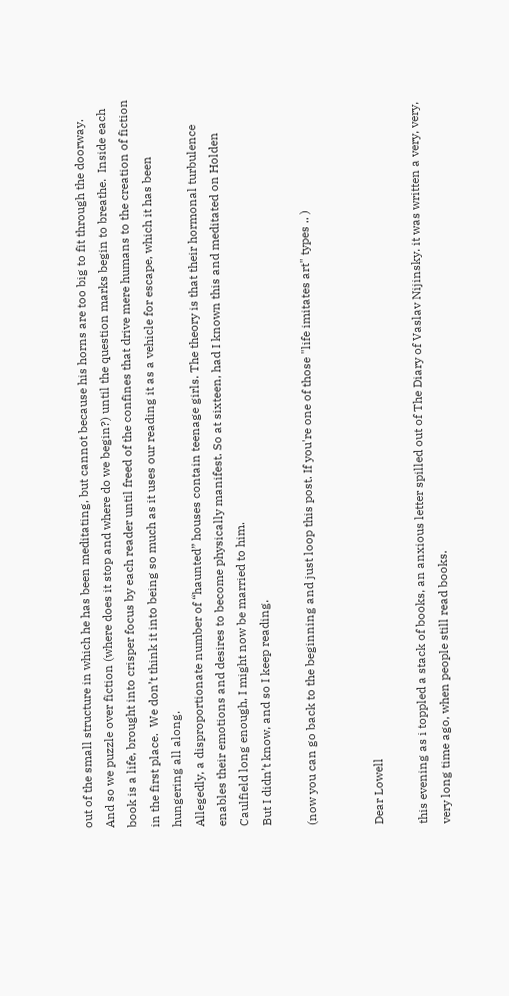out of the small structure in which he has been meditating, but cannot because his horns are too big to fit through the doorway.
And so we puzzle over fiction (where does it stop and where do we begin?) until the question marks begin to breathe.  Inside each book is a life, brought into crisper focus by each reader until freed of the confines that drive mere humans to the creation of fiction in the first place.  We don’t think it into being so much as it uses our reading it as a vehicle for escape, which it has been hungering all along.
Allegedly, a disproportionate number of “haunted” houses contain teenage girls. The theory is that their hormonal turbulence enables their emotions and desires to become physically manifest. So at sixteen, had I known this and meditated on Holden Caulfield long enough, I might now be married to him.
But I didn’t know, and so I keep reading.

(now you can go back to the beginning and just loop this post. If you're one of those "life imitates art" types .. )


Dear Lowell

this evening as i toppled a stack of books, an anxious letter spilled out of The Diary of Vaslav Nijinsky. it was written a very, very, very long time ago, when people still read books.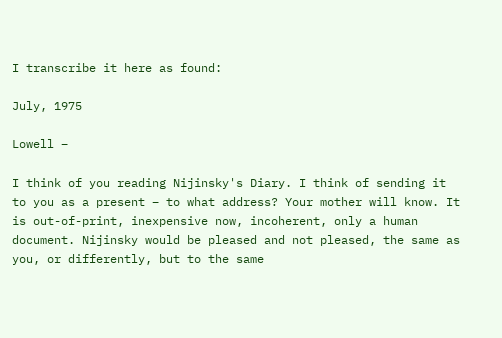I transcribe it here as found:

July, 1975

Lowell –

I think of you reading Nijinsky's Diary. I think of sending it to you as a present – to what address? Your mother will know. It is out-of-print, inexpensive now, incoherent, only a human document. Nijinsky would be pleased and not pleased, the same as you, or differently, but to the same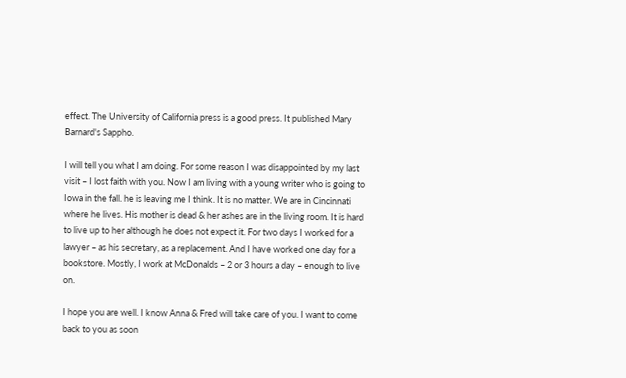effect. The University of California press is a good press. It published Mary Barnard's Sappho.

I will tell you what I am doing. For some reason I was disappointed by my last visit – I lost faith with you. Now I am living with a young writer who is going to Iowa in the fall. he is leaving me I think. It is no matter. We are in Cincinnati where he lives. His mother is dead & her ashes are in the living room. It is hard to live up to her although he does not expect it. For two days I worked for a lawyer – as his secretary, as a replacement. And I have worked one day for a bookstore. Mostly, I work at McDonalds – 2 or 3 hours a day – enough to live on.

I hope you are well. I know Anna & Fred will take care of you. I want to come back to you as soon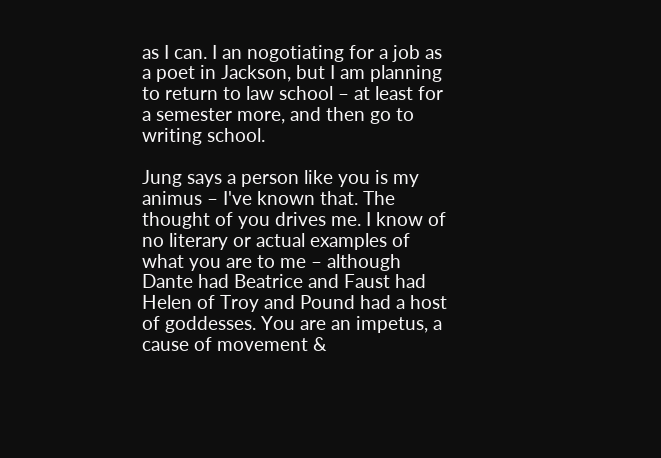as I can. I an nogotiating for a job as a poet in Jackson, but I am planning to return to law school – at least for a semester more, and then go to writing school.

Jung says a person like you is my animus – I've known that. The thought of you drives me. I know of no literary or actual examples of what you are to me – although Dante had Beatrice and Faust had Helen of Troy and Pound had a host of goddesses. You are an impetus, a cause of movement &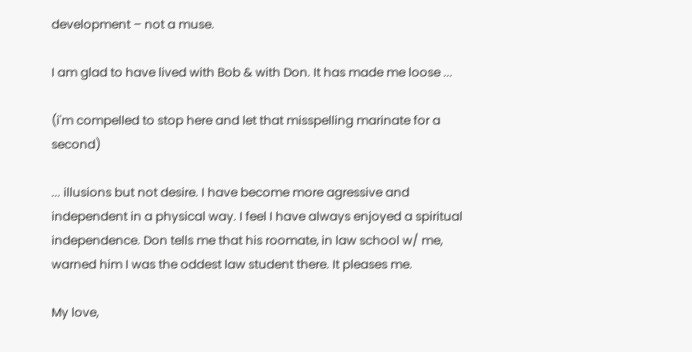development – not a muse.

I am glad to have lived with Bob & with Don. It has made me loose ...

(i'm compelled to stop here and let that misspelling marinate for a second)

... illusions but not desire. I have become more agressive and independent in a physical way. I feel I have always enjoyed a spiritual independence. Don tells me that his roomate, in law school w/ me, warned him I was the oddest law student there. It pleases me.

My love,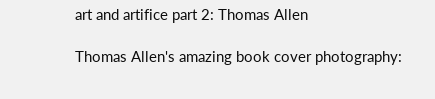art and artifice part 2: Thomas Allen

Thomas Allen's amazing book cover photography: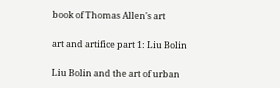book of Thomas Allen's art

art and artifice part 1: Liu Bolin

Liu Bolin and the art of urban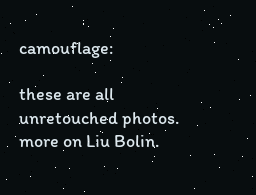camouflage:

these are all unretouched photos.
more on Liu Bolin.